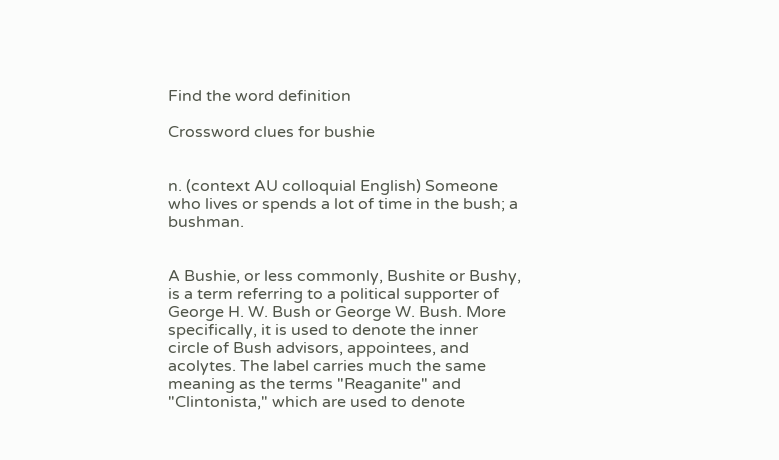Find the word definition

Crossword clues for bushie


n. (context AU colloquial English) Someone who lives or spends a lot of time in the bush; a bushman.


A Bushie, or less commonly, Bushite or Bushy, is a term referring to a political supporter of George H. W. Bush or George W. Bush. More specifically, it is used to denote the inner circle of Bush advisors, appointees, and acolytes. The label carries much the same meaning as the terms "Reaganite" and "Clintonista," which are used to denote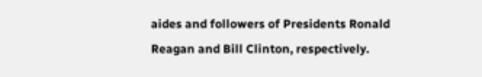aides and followers of Presidents Ronald Reagan and Bill Clinton, respectively.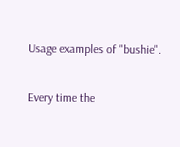Usage examples of "bushie".

Every time the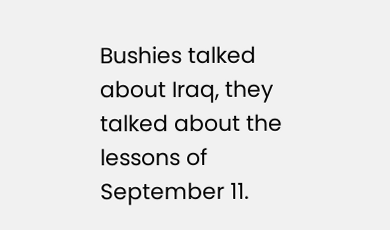Bushies talked about Iraq, they talked about the lessons of September 11.